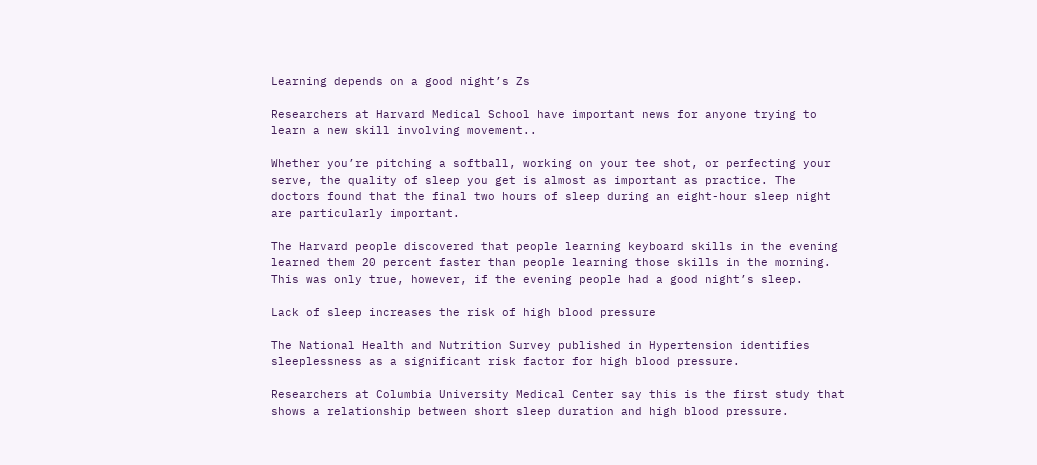Learning depends on a good night’s Zs

Researchers at Harvard Medical School have important news for anyone trying to learn a new skill involving movement..

Whether you’re pitching a softball, working on your tee shot, or perfecting your serve, the quality of sleep you get is almost as important as practice. The doctors found that the final two hours of sleep during an eight-hour sleep night are particularly important.

The Harvard people discovered that people learning keyboard skills in the evening learned them 20 percent faster than people learning those skills in the morning. This was only true, however, if the evening people had a good night’s sleep.

Lack of sleep increases the risk of high blood pressure

The National Health and Nutrition Survey published in Hypertension identifies sleeplessness as a significant risk factor for high blood pressure.

Researchers at Columbia University Medical Center say this is the first study that shows a relationship between short sleep duration and high blood pressure.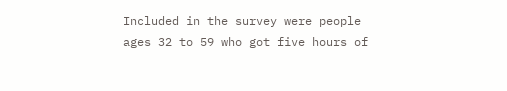Included in the survey were people ages 32 to 59 who got five hours of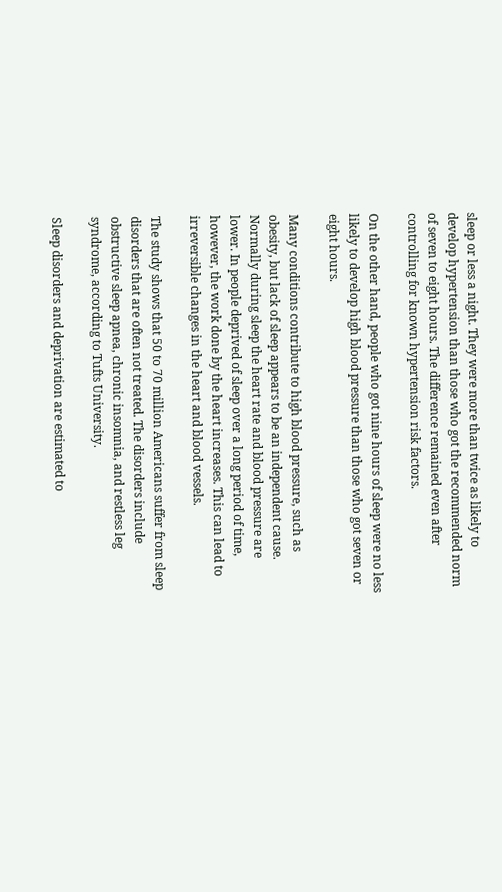sleep or less a night. They were more than twice as likely to develop hypertension than those who got the recommended norm of seven to eight hours. The difference remained even after controlling for known hypertension risk factors.

On the other hand, people who got nine hours of sleep were no less likely to develop high blood pressure than those who got seven or eight hours.

Many conditions contribute to high blood pressure, such as obesity, but lack of sleep appears to be an independent cause. Normally during sleep the heart rate and blood pressure are lower. In people deprived of sleep over a long period of time, however, the work done by the heart increases. This can lead to irreversible changes in the heart and blood vessels.

The study shows that 50 to 70 million Americans suffer from sleep disorders that are often not treated. The disorders include obstructive sleep apnea, chronic insomnia, and restless leg syndrome, according to Tufts University.

Sleep disorders and deprivation are estimated to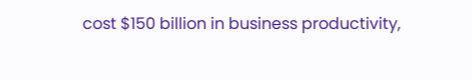cost $150 billion in business productivity,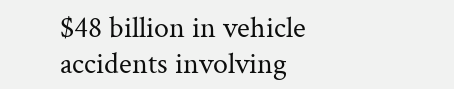$48 billion in vehicle accidents involving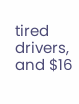tired drivers, and $16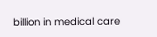billion in medical care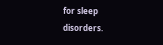for sleep disorders.